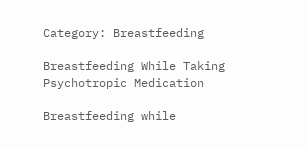Category: Breastfeeding

Breastfeeding While Taking Psychotropic Medication

Breastfeeding while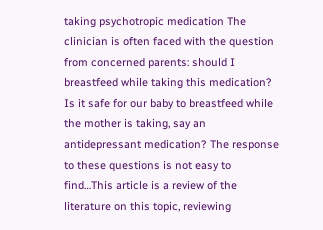taking psychotropic medication The clinician is often faced with the question from concerned parents: should I breastfeed while taking this medication? Is it safe for our baby to breastfeed while the mother is taking, say an antidepressant medication? The response to these questions is not easy to find…This article is a review of the literature on this topic, reviewing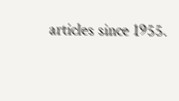articles since 1955.